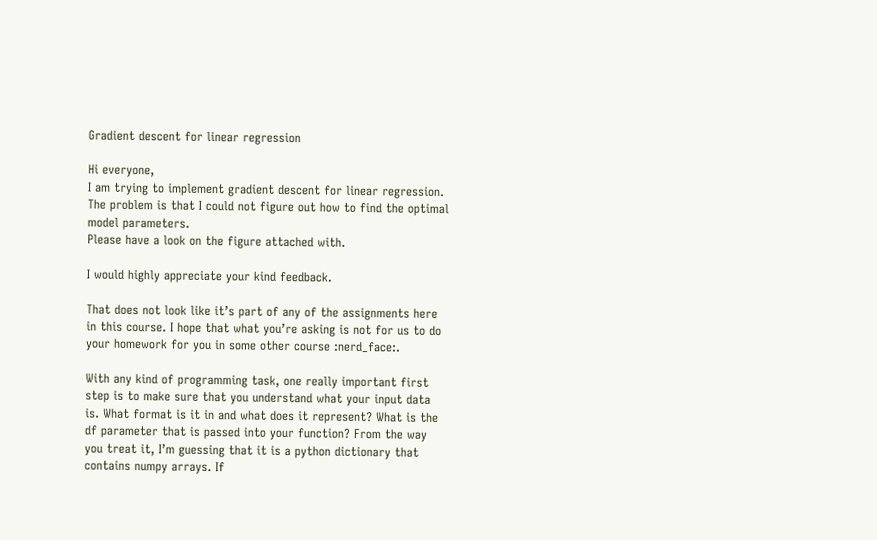Gradient descent for linear regression

Hi everyone,
I am trying to implement gradient descent for linear regression.
The problem is that I could not figure out how to find the optimal model parameters.
Please have a look on the figure attached with.

I would highly appreciate your kind feedback.

That does not look like it’s part of any of the assignments here in this course. I hope that what you’re asking is not for us to do your homework for you in some other course :nerd_face:.

With any kind of programming task, one really important first step is to make sure that you understand what your input data is. What format is it in and what does it represent? What is the df parameter that is passed into your function? From the way you treat it, I’m guessing that it is a python dictionary that contains numpy arrays. If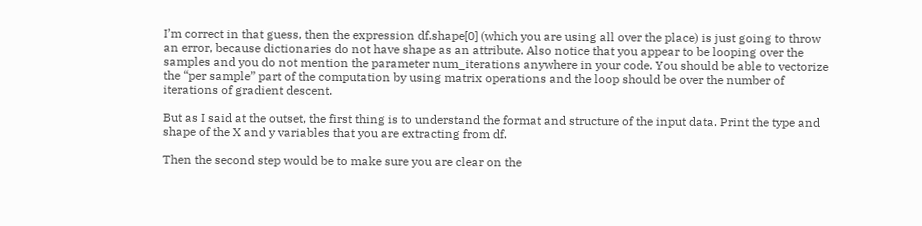I’m correct in that guess, then the expression df.shape[0] (which you are using all over the place) is just going to throw an error, because dictionaries do not have shape as an attribute. Also notice that you appear to be looping over the samples and you do not mention the parameter num_iterations anywhere in your code. You should be able to vectorize the “per sample” part of the computation by using matrix operations and the loop should be over the number of iterations of gradient descent.

But as I said at the outset, the first thing is to understand the format and structure of the input data. Print the type and shape of the X and y variables that you are extracting from df.

Then the second step would be to make sure you are clear on the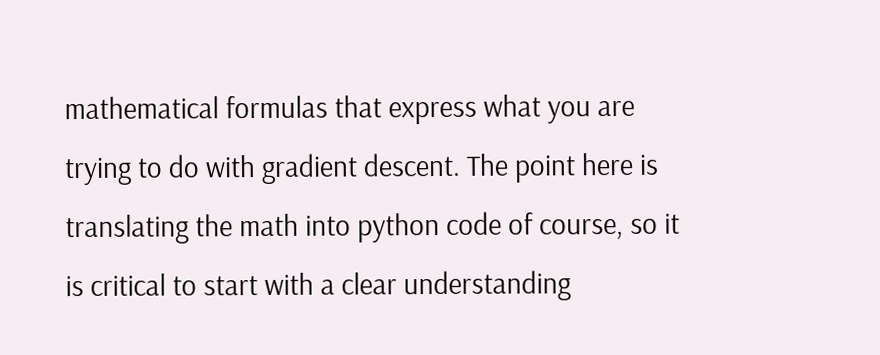mathematical formulas that express what you are trying to do with gradient descent. The point here is translating the math into python code of course, so it is critical to start with a clear understanding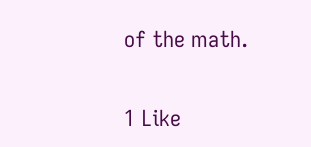of the math.

1 Like